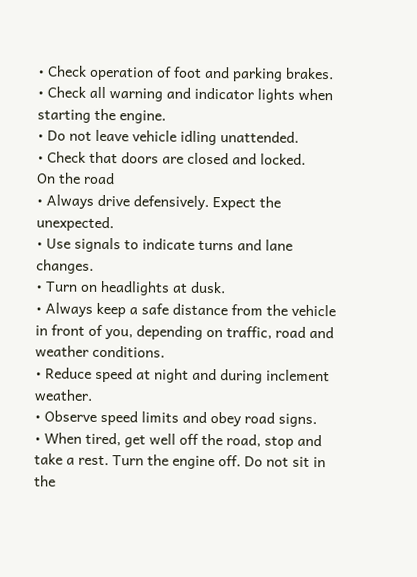• Check operation of foot and parking brakes.
• Check all warning and indicator lights when starting the engine.
• Do not leave vehicle idling unattended.
• Check that doors are closed and locked.
On the road
• Always drive defensively. Expect the unexpected.
• Use signals to indicate turns and lane changes.
• Turn on headlights at dusk.
• Always keep a safe distance from the vehicle in front of you, depending on traffic, road and weather conditions.
• Reduce speed at night and during inclement weather.
• Observe speed limits and obey road signs.
• When tired, get well off the road, stop and take a rest. Turn the engine off. Do not sit in the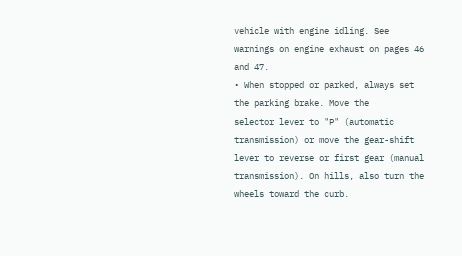vehicle with engine idling. See warnings on engine exhaust on pages 46 and 47.
• When stopped or parked, always set the parking brake. Move the
selector lever to "P" (automatic transmission) or move the gear-shift lever to reverse or first gear (manual transmission). On hills, also turn the wheels toward the curb.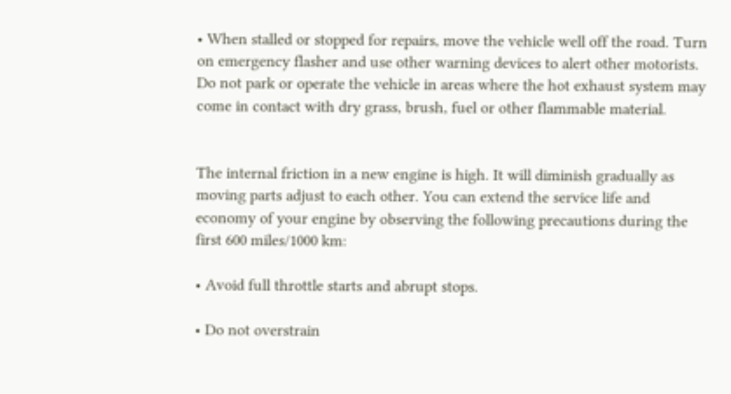• When stalled or stopped for repairs, move the vehicle well off the road. Turn on emergency flasher and use other warning devices to alert other motorists. Do not park or operate the vehicle in areas where the hot exhaust system may come in contact with dry grass, brush, fuel or other flammable material.


The internal friction in a new engine is high. It will diminish gradually as moving parts adjust to each other. You can extend the service life and economy of your engine by observing the following precautions during the first 600 miles/1000 km:

• Avoid full throttle starts and abrupt stops.

• Do not overstrain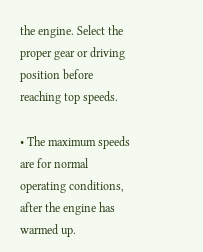the engine. Select the proper gear or driving position before reaching top speeds.

• The maximum speeds are for normal operating conditions, after the engine has warmed up.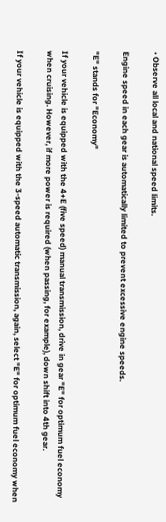• Observe all local and national speed limits.

Engine speed in each gear is automatically limited to prevent excessive engine speeds.

"E" stands for "Economy"

If your vehicle is equipped with the 4+E (five speed) manual transmission, drive in gear "E" for optimum fuel economy when cruising. However, if more power is required (when passing, for example), down shift into 4th gear.

If your vehicle is equipped with the 3-speed automatic transmission, again, select "E" for optimum fuel economy when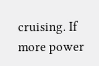cruising. If more power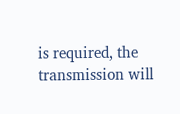is required, the transmission will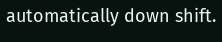automatically down shift.